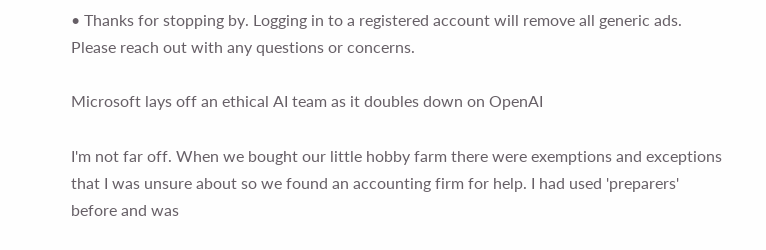• Thanks for stopping by. Logging in to a registered account will remove all generic ads. Please reach out with any questions or concerns.

Microsoft lays off an ethical AI team as it doubles down on OpenAI

I'm not far off. When we bought our little hobby farm there were exemptions and exceptions that I was unsure about so we found an accounting firm for help. I had used 'preparers' before and was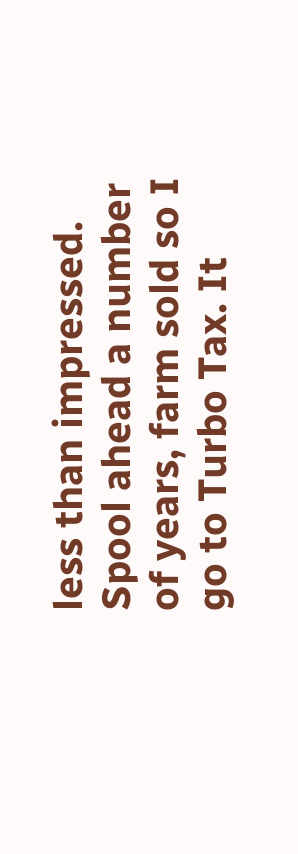less than impressed. Spool ahead a number of years, farm sold so I go to Turbo Tax. It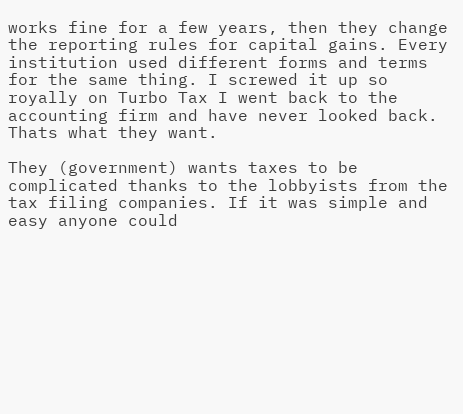works fine for a few years, then they change the reporting rules for capital gains. Every institution used different forms and terms for the same thing. I screwed it up so royally on Turbo Tax I went back to the accounting firm and have never looked back.
Thats what they want.

They (government) wants taxes to be complicated thanks to the lobbyists from the tax filing companies. If it was simple and easy anyone could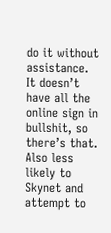do it without assistance.
It doesn’t have all the online sign in bullshit, so there’s that. Also less likely to Skynet and attempt to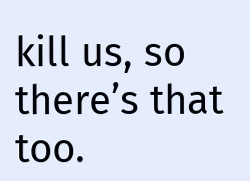kill us, so there’s that too.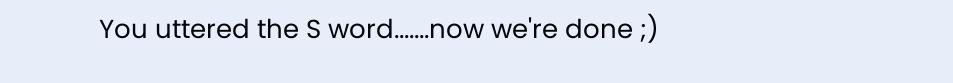You uttered the S word.......now we're done ;)